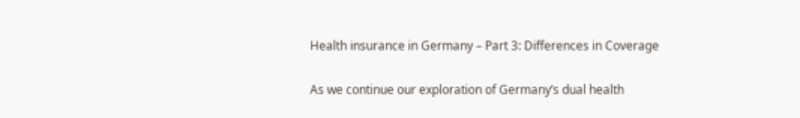Health insurance in Germany – Part 3: Differences in Coverage

As we continue our exploration of Germany’s dual health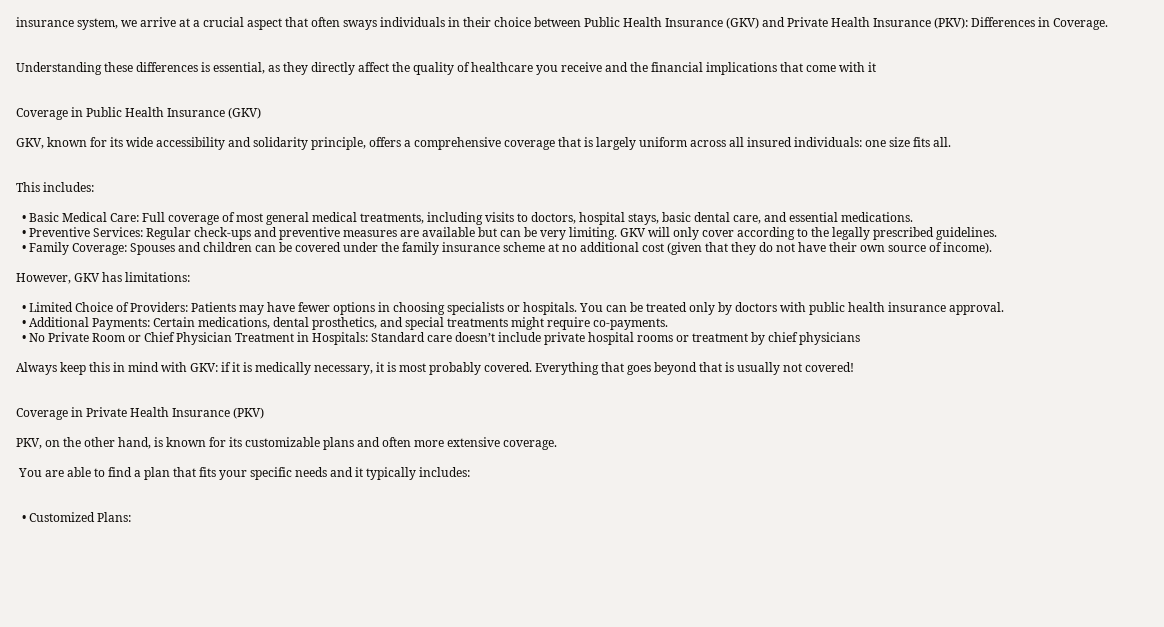insurance system, we arrive at a crucial aspect that often sways individuals in their choice between Public Health Insurance (GKV) and Private Health Insurance (PKV): Differences in Coverage.


Understanding these differences is essential, as they directly affect the quality of healthcare you receive and the financial implications that come with it


Coverage in Public Health Insurance (GKV)

GKV, known for its wide accessibility and solidarity principle, offers a comprehensive coverage that is largely uniform across all insured individuals: one size fits all.


This includes:

  • Basic Medical Care: Full coverage of most general medical treatments, including visits to doctors, hospital stays, basic dental care, and essential medications.
  • Preventive Services: Regular check-ups and preventive measures are available but can be very limiting. GKV will only cover according to the legally prescribed guidelines.
  • Family Coverage: Spouses and children can be covered under the family insurance scheme at no additional cost (given that they do not have their own source of income).

However, GKV has limitations:

  • Limited Choice of Providers: Patients may have fewer options in choosing specialists or hospitals. You can be treated only by doctors with public health insurance approval.
  • Additional Payments: Certain medications, dental prosthetics, and special treatments might require co-payments.
  • No Private Room or Chief Physician Treatment in Hospitals: Standard care doesn’t include private hospital rooms or treatment by chief physicians

Always keep this in mind with GKV: if it is medically necessary, it is most probably covered. Everything that goes beyond that is usually not covered!


Coverage in Private Health Insurance (PKV)

PKV, on the other hand, is known for its customizable plans and often more extensive coverage.

 You are able to find a plan that fits your specific needs and it typically includes:


  • Customized Plans: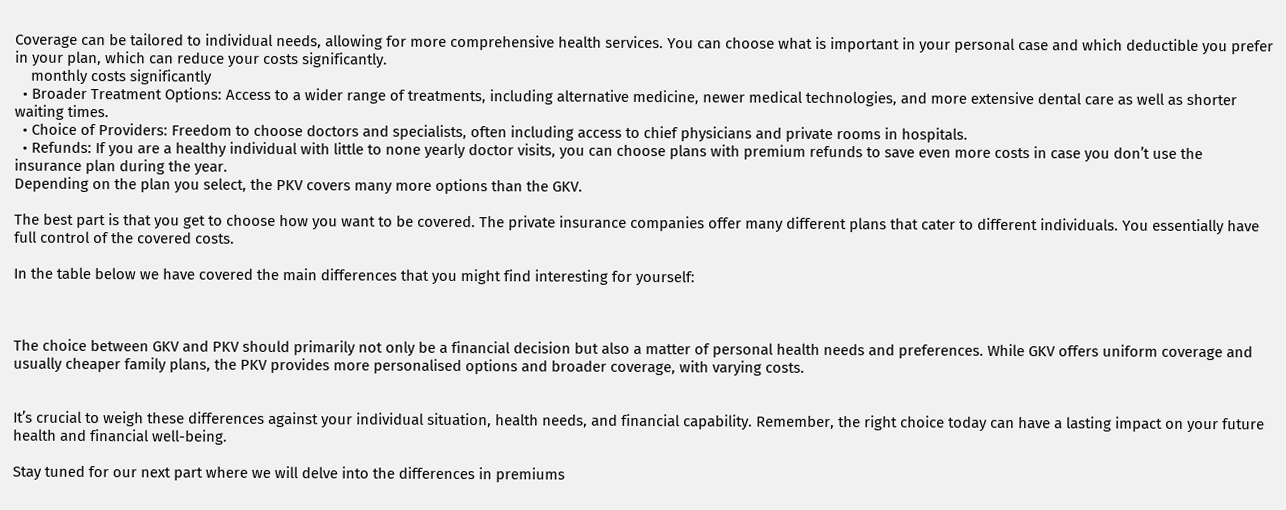Coverage can be tailored to individual needs, allowing for more comprehensive health services. You can choose what is important in your personal case and which deductible you prefer in your plan, which can reduce your costs significantly.
    monthly costs significantly
  • Broader Treatment Options: Access to a wider range of treatments, including alternative medicine, newer medical technologies, and more extensive dental care as well as shorter waiting times.
  • Choice of Providers: Freedom to choose doctors and specialists, often including access to chief physicians and private rooms in hospitals.
  • Refunds: If you are a healthy individual with little to none yearly doctor visits, you can choose plans with premium refunds to save even more costs in case you don’t use the insurance plan during the year.
Depending on the plan you select, the PKV covers many more options than the GKV.

The best part is that you get to choose how you want to be covered. The private insurance companies offer many different plans that cater to different individuals. You essentially have full control of the covered costs.

In the table below we have covered the main differences that you might find interesting for yourself:



The choice between GKV and PKV should primarily not only be a financial decision but also a matter of personal health needs and preferences. While GKV offers uniform coverage and usually cheaper family plans, the PKV provides more personalised options and broader coverage, with varying costs.


It’s crucial to weigh these differences against your individual situation, health needs, and financial capability. Remember, the right choice today can have a lasting impact on your future health and financial well-being.

Stay tuned for our next part where we will delve into the differences in premiums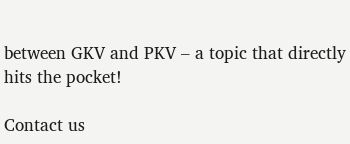between GKV and PKV – a topic that directly hits the pocket!

Contact us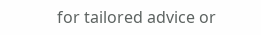for tailored advice or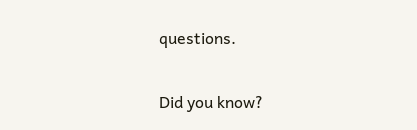questions.

Did you know?